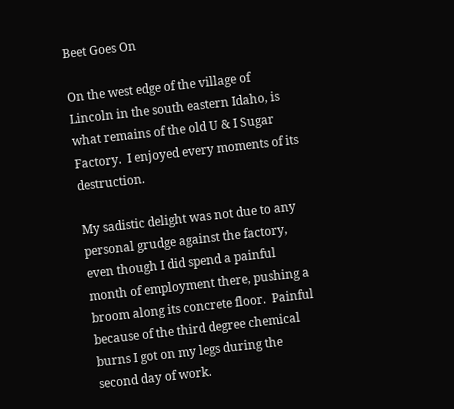Beet Goes On

On the west edge of the village of Lincoln in the south eastern Idaho, is what remains of the old U & I Sugar Factory.  I enjoyed every moments of its destruction.

My sadistic delight was not due to any personal grudge against the factory, even though I did spend a painful month of employment there, pushing a broom along its concrete floor.  Painful because of the third degree chemical burns I got on my legs during the second day of work.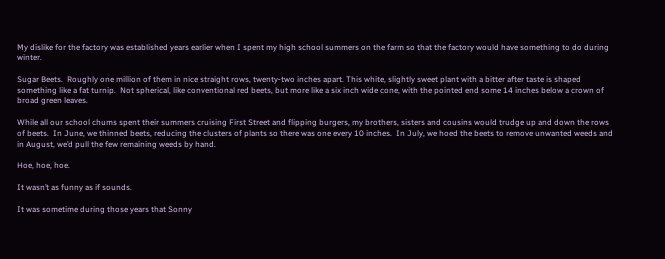My dislike for the factory was established years earlier when I spent my high school summers on the farm so that the factory would have something to do during winter.

Sugar Beets.  Roughly one million of them in nice straight rows, twenty‑two inches apart. This white, slightly sweet plant with a bitter after taste is shaped something like a fat turnip.  Not spherical, like conventional red beets, but more like a six inch wide cone, with the pointed end some 14 inches below a crown of broad green leaves.

While all our school chums spent their summers cruising First Street and flipping burgers, my brothers, sisters and cousins would trudge up and down the rows of beets.  In June, we thinned beets, reducing the clusters of plants so there was one every 10 inches.  In July, we hoed the beets to remove unwanted weeds and in August, we’d pull the few remaining weeds by hand.

Hoe, hoe, hoe.

It wasn’t as funny as if sounds.

It was sometime during those years that Sonny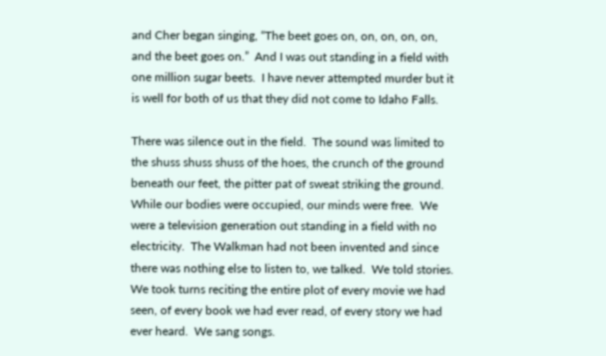and Cher began singing, “The beet goes on, on, on, on, on, and the beet goes on.”  And I was out standing in a field with one million sugar beets.  I have never attempted murder but it is well for both of us that they did not come to Idaho Falls.

There was silence out in the field.  The sound was limited to the shuss shuss shuss of the hoes, the crunch of the ground beneath our feet, the pitter pat of sweat striking the ground.  While our bodies were occupied, our minds were free.  We were a television generation out standing in a field with no electricity.  The Walkman had not been invented and since there was nothing else to listen to, we talked.  We told stories.  We took turns reciting the entire plot of every movie we had seen, of every book we had ever read, of every story we had ever heard.  We sang songs.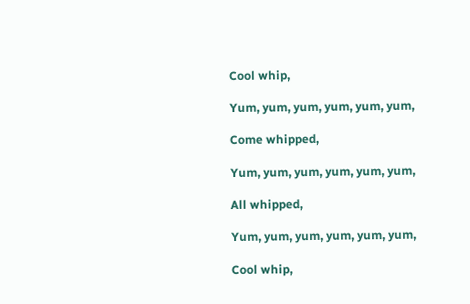Cool whip,

Yum, yum, yum, yum, yum, yum,

Come whipped,

Yum, yum, yum, yum, yum, yum,

All whipped,

Yum, yum, yum, yum, yum, yum,

Cool whip,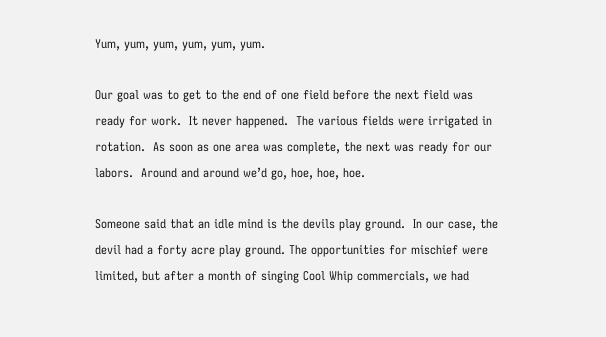Yum, yum, yum, yum, yum, yum.

Our goal was to get to the end of one field before the next field was ready for work.  It never happened.  The various fields were irrigated in rotation.  As soon as one area was complete, the next was ready for our labors.  Around and around we’d go, hoe, hoe, hoe.

Someone said that an idle mind is the devils play ground.  In our case, the devil had a forty acre play ground. The opportunities for mischief were limited, but after a month of singing Cool Whip commercials, we had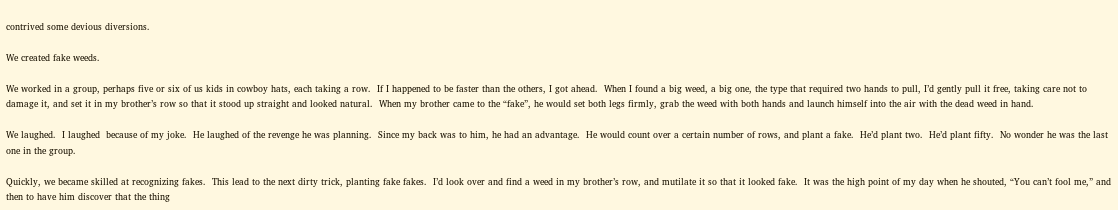contrived some devious diversions.

We created fake weeds.

We worked in a group, perhaps five or six of us kids in cowboy hats, each taking a row.  If I happened to be faster than the others, I got ahead.  When I found a big weed, a big one, the type that required two hands to pull, I’d gently pull it free, taking care not to damage it, and set it in my brother’s row so that it stood up straight and looked natural.  When my brother came to the “fake”, he would set both legs firmly, grab the weed with both hands and launch himself into the air with the dead weed in hand.

We laughed.  I laughed  because of my joke.  He laughed of the revenge he was planning.  Since my back was to him, he had an advantage.  He would count over a certain number of rows, and plant a fake.  He’d plant two.  He’d plant fifty.  No wonder he was the last one in the group.

Quickly, we became skilled at recognizing fakes.  This lead to the next dirty trick, planting fake fakes.  I’d look over and find a weed in my brother’s row, and mutilate it so that it looked fake.  It was the high point of my day when he shouted, “You can’t fool me,” and then to have him discover that the thing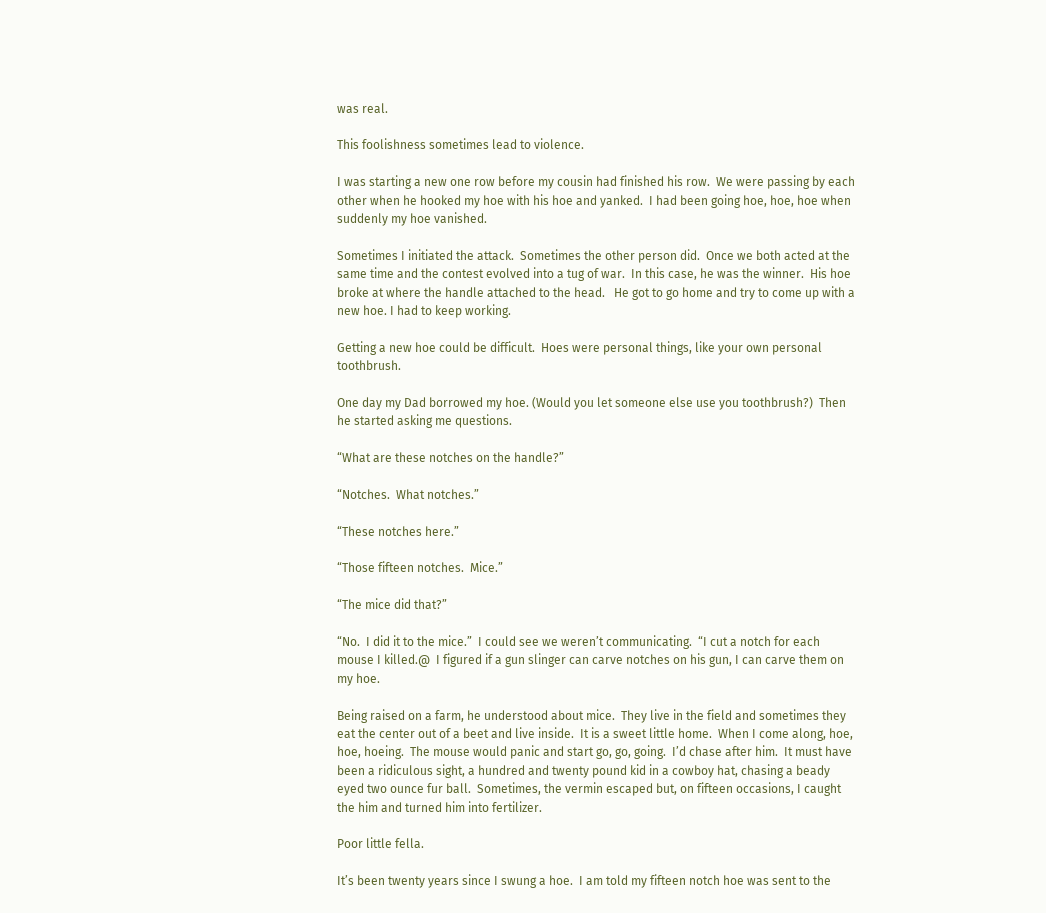was real.

This foolishness sometimes lead to violence.

I was starting a new one row before my cousin had finished his row.  We were passing by each other when he hooked my hoe with his hoe and yanked.  I had been going hoe, hoe, hoe when suddenly my hoe vanished.

Sometimes I initiated the attack.  Sometimes the other person did.  Once we both acted at the same time and the contest evolved into a tug of war.  In this case, he was the winner.  His hoe broke at where the handle attached to the head.   He got to go home and try to come up with a new hoe. I had to keep working.

Getting a new hoe could be difficult.  Hoes were personal things, like your own personal toothbrush.

One day my Dad borrowed my hoe. (Would you let someone else use you toothbrush?)  Then he started asking me questions.

“What are these notches on the handle?”

“Notches.  What notches.”

“These notches here.”

“Those fifteen notches.  Mice.”

“The mice did that?”

“No.  I did it to the mice.”  I could see we weren’t communicating.  “I cut a notch for each mouse I killed.@  I figured if a gun slinger can carve notches on his gun, I can carve them on my hoe.

Being raised on a farm, he understood about mice.  They live in the field and sometimes they eat the center out of a beet and live inside.  It is a sweet little home.  When I come along, hoe, hoe, hoeing.  The mouse would panic and start go, go, going.  I’d chase after him.  It must have been a ridiculous sight, a hundred and twenty pound kid in a cowboy hat, chasing a beady eyed two ounce fur ball.  Sometimes, the vermin escaped but, on fifteen occasions, I caught the him and turned him into fertilizer.

Poor little fella.

It’s been twenty years since I swung a hoe.  I am told my fifteen notch hoe was sent to the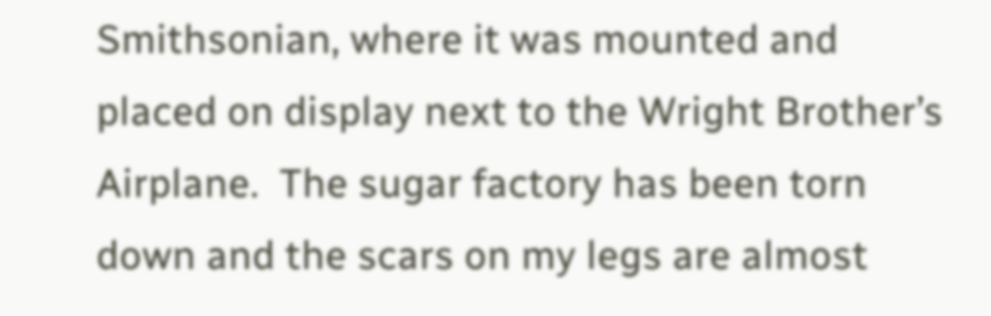Smithsonian, where it was mounted and placed on display next to the Wright Brother’s Airplane.  The sugar factory has been torn down and the scars on my legs are almost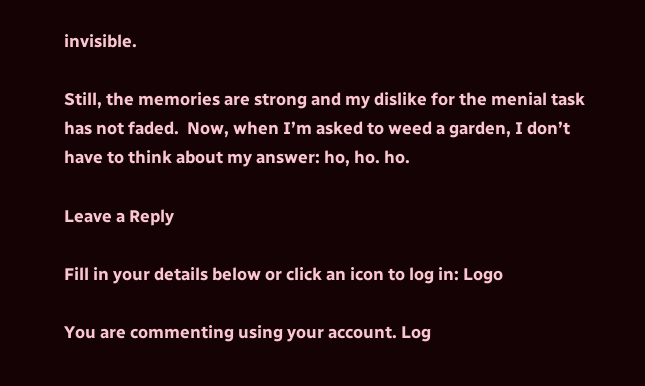invisible.

Still, the memories are strong and my dislike for the menial task has not faded.  Now, when I’m asked to weed a garden, I don’t have to think about my answer: ho, ho. ho.

Leave a Reply

Fill in your details below or click an icon to log in: Logo

You are commenting using your account. Log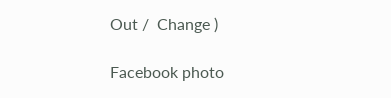Out /  Change )

Facebook photo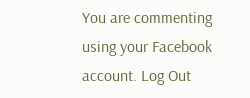You are commenting using your Facebook account. Log Out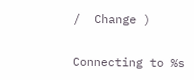/  Change )

Connecting to %s